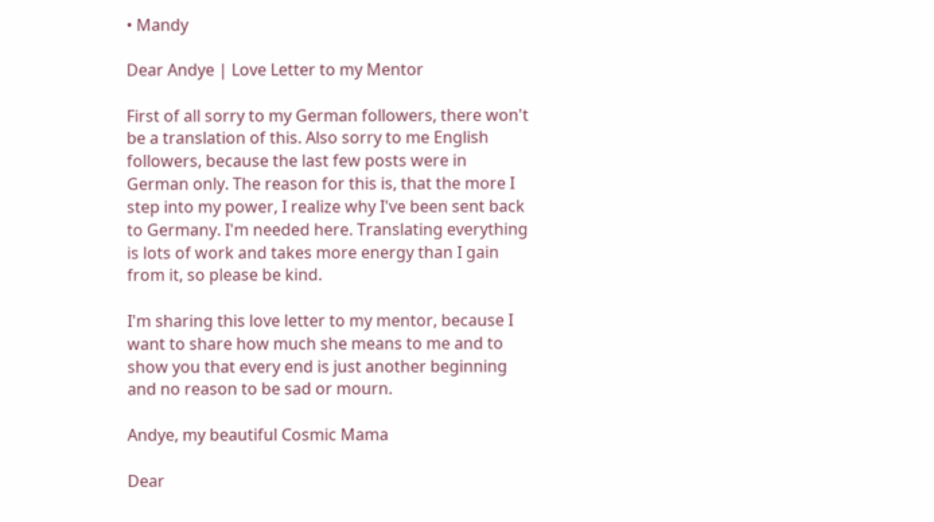• Mandy

Dear Andye | Love Letter to my Mentor

First of all sorry to my German followers, there won't be a translation of this. Also sorry to me English followers, because the last few posts were in German only. The reason for this is, that the more I step into my power, I realize why I've been sent back to Germany. I'm needed here. Translating everything is lots of work and takes more energy than I gain from it, so please be kind.

I'm sharing this love letter to my mentor, because I want to share how much she means to me and to show you that every end is just another beginning and no reason to be sad or mourn.

Andye, my beautiful Cosmic Mama

Dear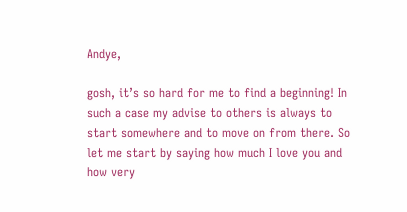Andye,

gosh, it’s so hard for me to find a beginning! In such a case my advise to others is always to start somewhere and to move on from there. So let me start by saying how much I love you and how very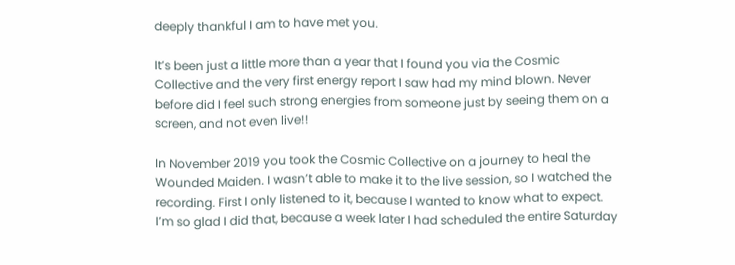deeply thankful I am to have met you.

It’s been just a little more than a year that I found you via the Cosmic Collective and the very first energy report I saw had my mind blown. Never before did I feel such strong energies from someone just by seeing them on a screen, and not even live!!

In November 2019 you took the Cosmic Collective on a journey to heal the Wounded Maiden. I wasn’t able to make it to the live session, so I watched the recording. First I only listened to it, because I wanted to know what to expect. I’m so glad I did that, because a week later I had scheduled the entire Saturday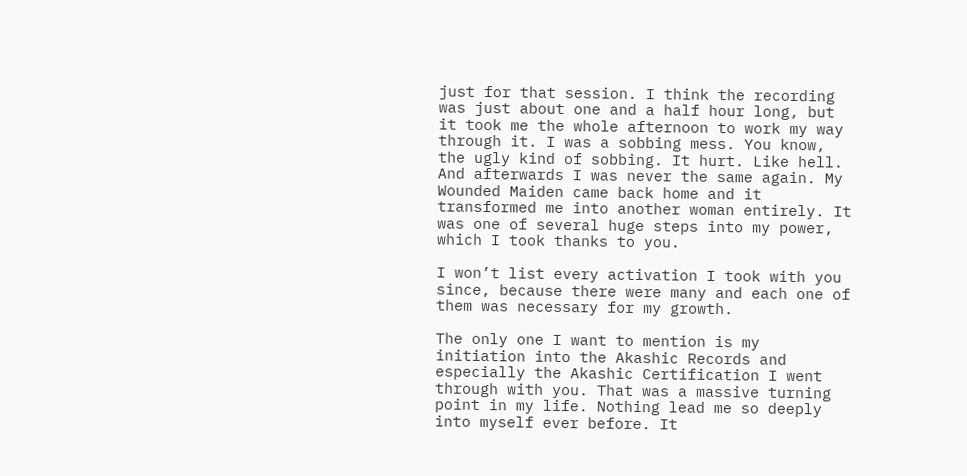just for that session. I think the recording was just about one and a half hour long, but it took me the whole afternoon to work my way through it. I was a sobbing mess. You know, the ugly kind of sobbing. It hurt. Like hell. And afterwards I was never the same again. My Wounded Maiden came back home and it transformed me into another woman entirely. It was one of several huge steps into my power, which I took thanks to you.

I won’t list every activation I took with you since, because there were many and each one of them was necessary for my growth.

The only one I want to mention is my initiation into the Akashic Records and especially the Akashic Certification I went through with you. That was a massive turning point in my life. Nothing lead me so deeply into myself ever before. It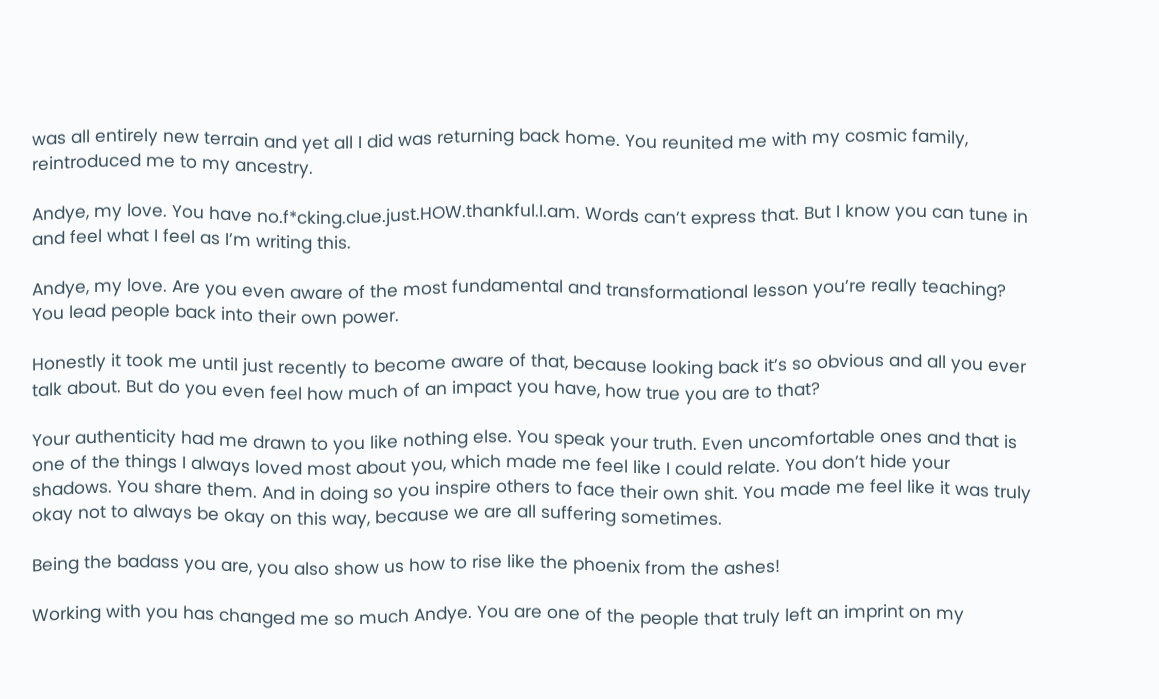was all entirely new terrain and yet all I did was returning back home. You reunited me with my cosmic family, reintroduced me to my ancestry.

Andye, my love. You have no.f*cking.clue.just.HOW.thankful.I.am. Words can’t express that. But I know you can tune in and feel what I feel as I’m writing this.

Andye, my love. Are you even aware of the most fundamental and transformational lesson you’re really teaching? You lead people back into their own power.

Honestly it took me until just recently to become aware of that, because looking back it’s so obvious and all you ever talk about. But do you even feel how much of an impact you have, how true you are to that?

Your authenticity had me drawn to you like nothing else. You speak your truth. Even uncomfortable ones and that is one of the things I always loved most about you, which made me feel like I could relate. You don’t hide your shadows. You share them. And in doing so you inspire others to face their own shit. You made me feel like it was truly okay not to always be okay on this way, because we are all suffering sometimes.

Being the badass you are, you also show us how to rise like the phoenix from the ashes!

Working with you has changed me so much Andye. You are one of the people that truly left an imprint on my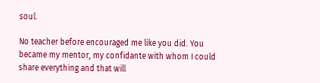soul.

No teacher before encouraged me like you did. You became my mentor, my confidante with whom I could share everything and that will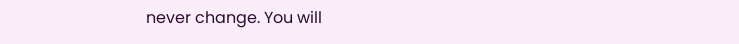never change. You will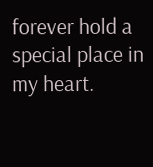forever hold a special place in my heart.